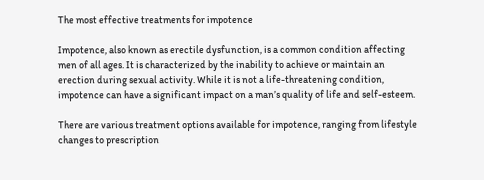The most effective treatments for impotence

Impotence, also known as erectile dysfunction, is a common condition affecting men of all ages. It is characterized by the inability to achieve or maintain an erection during sexual activity. While it is not a life-threatening condition, impotence can have a significant impact on a man’s quality of life and self-esteem.

There are various treatment options available for impotence, ranging from lifestyle changes to prescription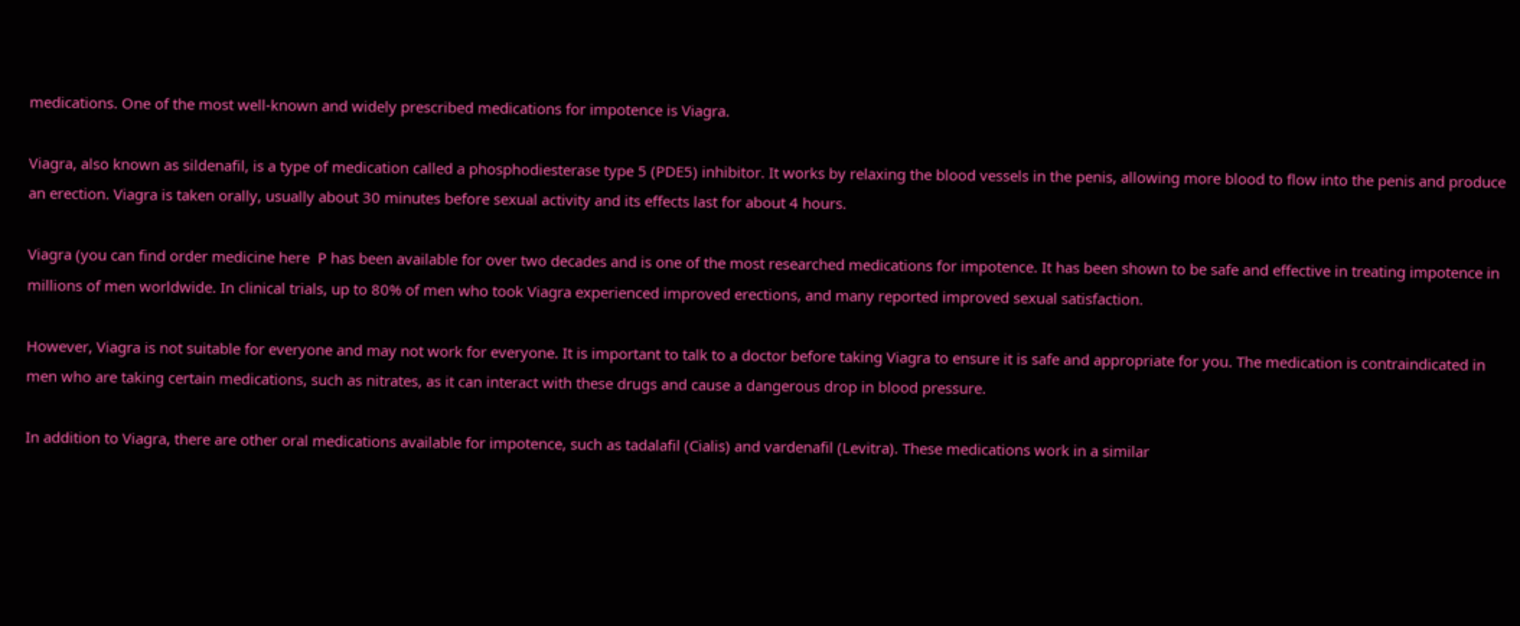medications. One of the most well-known and widely prescribed medications for impotence is Viagra.

Viagra, also known as sildenafil, is a type of medication called a phosphodiesterase type 5 (PDE5) inhibitor. It works by relaxing the blood vessels in the penis, allowing more blood to flow into the penis and produce an erection. Viagra is taken orally, usually about 30 minutes before sexual activity and its effects last for about 4 hours.

Viagra (you can find order medicine here  Р has been available for over two decades and is one of the most researched medications for impotence. It has been shown to be safe and effective in treating impotence in millions of men worldwide. In clinical trials, up to 80% of men who took Viagra experienced improved erections, and many reported improved sexual satisfaction.

However, Viagra is not suitable for everyone and may not work for everyone. It is important to talk to a doctor before taking Viagra to ensure it is safe and appropriate for you. The medication is contraindicated in men who are taking certain medications, such as nitrates, as it can interact with these drugs and cause a dangerous drop in blood pressure.

In addition to Viagra, there are other oral medications available for impotence, such as tadalafil (Cialis) and vardenafil (Levitra). These medications work in a similar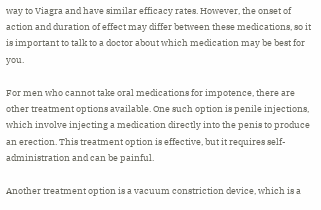way to Viagra and have similar efficacy rates. However, the onset of action and duration of effect may differ between these medications, so it is important to talk to a doctor about which medication may be best for you.

For men who cannot take oral medications for impotence, there are other treatment options available. One such option is penile injections, which involve injecting a medication directly into the penis to produce an erection. This treatment option is effective, but it requires self-administration and can be painful.

Another treatment option is a vacuum constriction device, which is a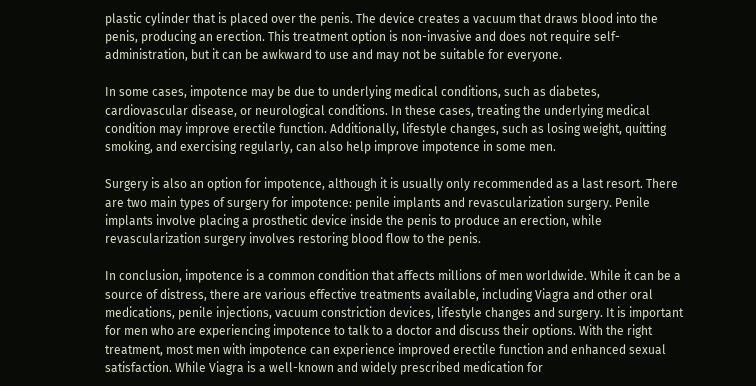plastic cylinder that is placed over the penis. The device creates a vacuum that draws blood into the penis, producing an erection. This treatment option is non-invasive and does not require self-administration, but it can be awkward to use and may not be suitable for everyone.

In some cases, impotence may be due to underlying medical conditions, such as diabetes, cardiovascular disease, or neurological conditions. In these cases, treating the underlying medical condition may improve erectile function. Additionally, lifestyle changes, such as losing weight, quitting smoking, and exercising regularly, can also help improve impotence in some men.

Surgery is also an option for impotence, although it is usually only recommended as a last resort. There are two main types of surgery for impotence: penile implants and revascularization surgery. Penile implants involve placing a prosthetic device inside the penis to produce an erection, while revascularization surgery involves restoring blood flow to the penis.

In conclusion, impotence is a common condition that affects millions of men worldwide. While it can be a source of distress, there are various effective treatments available, including Viagra and other oral medications, penile injections, vacuum constriction devices, lifestyle changes and surgery. It is important for men who are experiencing impotence to talk to a doctor and discuss their options. With the right treatment, most men with impotence can experience improved erectile function and enhanced sexual satisfaction. While Viagra is a well-known and widely prescribed medication for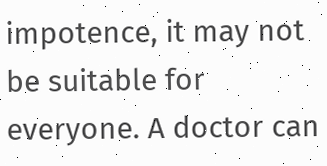impotence, it may not be suitable for everyone. A doctor can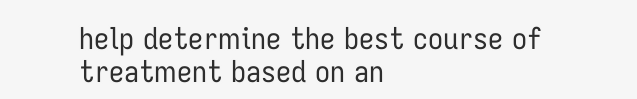help determine the best course of treatment based on an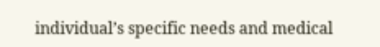individual’s specific needs and medical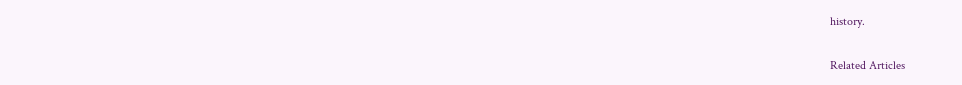history.

Related Articles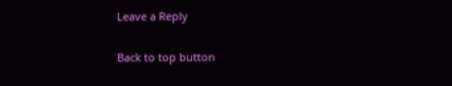Leave a Reply

Back to top button